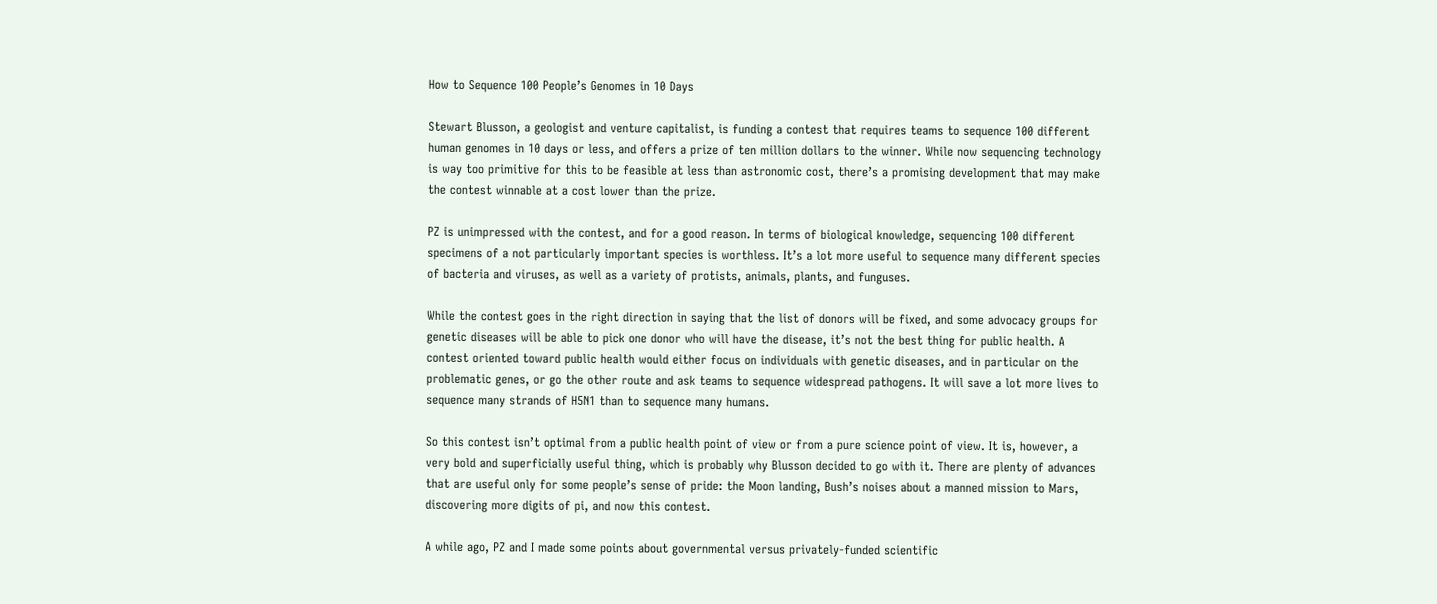How to Sequence 100 People’s Genomes in 10 Days

Stewart Blusson, a geologist and venture capitalist, is funding a contest that requires teams to sequence 100 different human genomes in 10 days or less, and offers a prize of ten million dollars to the winner. While now sequencing technology is way too primitive for this to be feasible at less than astronomic cost, there’s a promising development that may make the contest winnable at a cost lower than the prize.

PZ is unimpressed with the contest, and for a good reason. In terms of biological knowledge, sequencing 100 different specimens of a not particularly important species is worthless. It’s a lot more useful to sequence many different species of bacteria and viruses, as well as a variety of protists, animals, plants, and funguses.

While the contest goes in the right direction in saying that the list of donors will be fixed, and some advocacy groups for genetic diseases will be able to pick one donor who will have the disease, it’s not the best thing for public health. A contest oriented toward public health would either focus on individuals with genetic diseases, and in particular on the problematic genes, or go the other route and ask teams to sequence widespread pathogens. It will save a lot more lives to sequence many strands of H5N1 than to sequence many humans.

So this contest isn’t optimal from a public health point of view or from a pure science point of view. It is, however, a very bold and superficially useful thing, which is probably why Blusson decided to go with it. There are plenty of advances that are useful only for some people’s sense of pride: the Moon landing, Bush’s noises about a manned mission to Mars, discovering more digits of pi, and now this contest.

A while ago, PZ and I made some points about governmental versus privately-funded scientific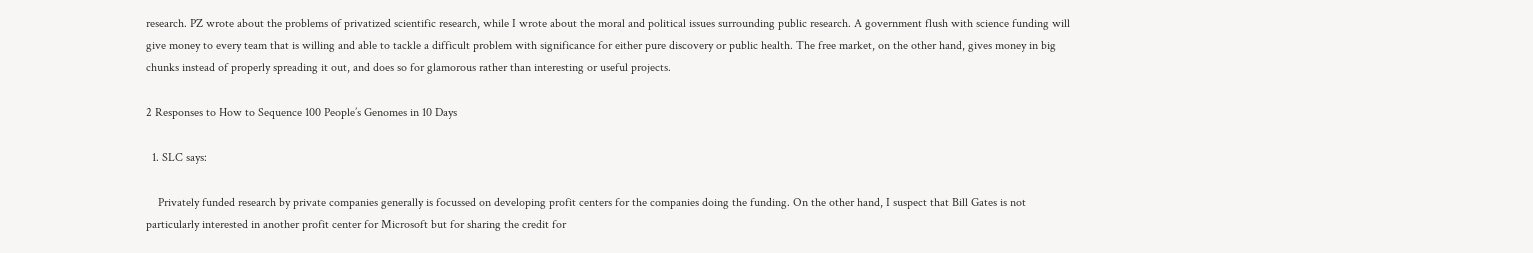research. PZ wrote about the problems of privatized scientific research, while I wrote about the moral and political issues surrounding public research. A government flush with science funding will give money to every team that is willing and able to tackle a difficult problem with significance for either pure discovery or public health. The free market, on the other hand, gives money in big chunks instead of properly spreading it out, and does so for glamorous rather than interesting or useful projects.

2 Responses to How to Sequence 100 People’s Genomes in 10 Days

  1. SLC says:

    Privately funded research by private companies generally is focussed on developing profit centers for the companies doing the funding. On the other hand, I suspect that Bill Gates is not particularly interested in another profit center for Microsoft but for sharing the credit for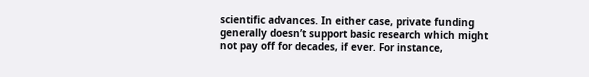scientific advances. In either case, private funding generally doesn’t support basic research which might not pay off for decades, if ever. For instance,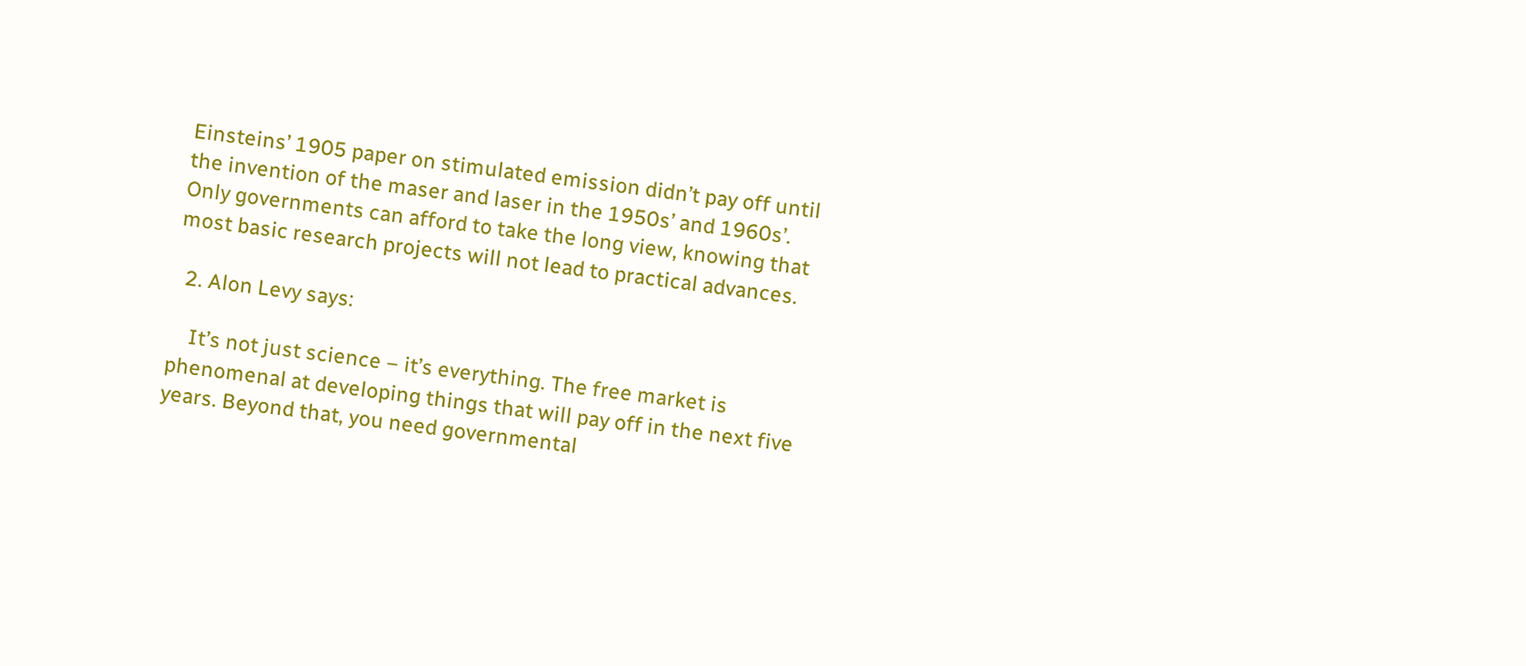Einsteins’ 1905 paper on stimulated emission didn’t pay off until the invention of the maser and laser in the 1950s’ and 1960s’. Only governments can afford to take the long view, knowing that most basic research projects will not lead to practical advances.

  2. Alon Levy says:

    It’s not just science – it’s everything. The free market is phenomenal at developing things that will pay off in the next five years. Beyond that, you need governmental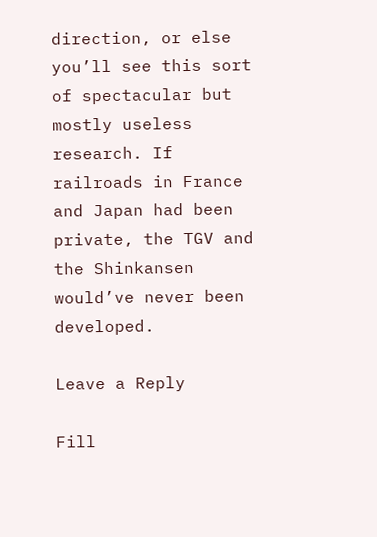direction, or else you’ll see this sort of spectacular but mostly useless research. If railroads in France and Japan had been private, the TGV and the Shinkansen would’ve never been developed.

Leave a Reply

Fill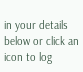in your details below or click an icon to log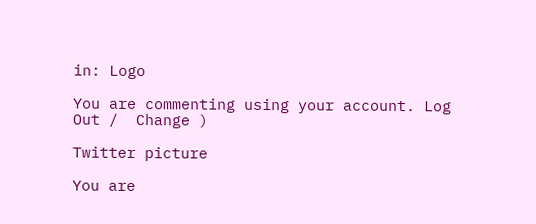in: Logo

You are commenting using your account. Log Out /  Change )

Twitter picture

You are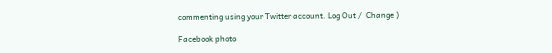commenting using your Twitter account. Log Out /  Change )

Facebook photo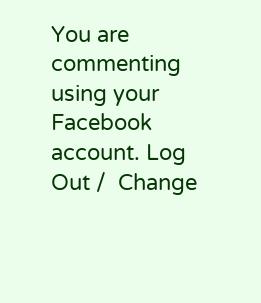You are commenting using your Facebook account. Log Out /  Change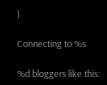)

Connecting to %s

%d bloggers like this: